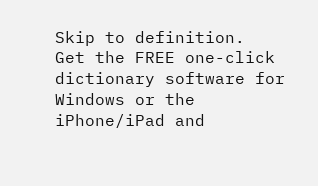Skip to definition.
Get the FREE one-click dictionary software for Windows or the iPhone/iPad and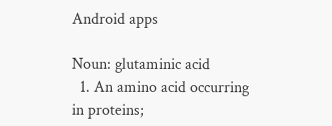Android apps

Noun: glutaminic acid
  1. An amino acid occurring in proteins;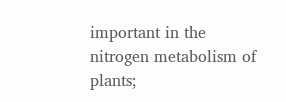important in the nitrogen metabolism of plants;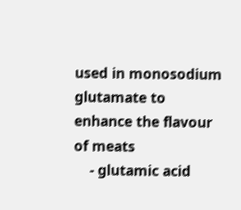used in monosodium glutamate to enhance the flavour of meats
    - glutamic acid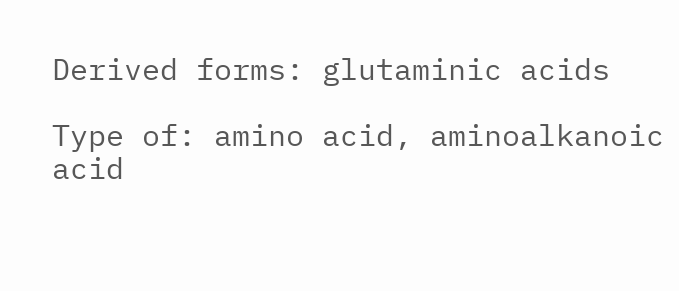Derived forms: glutaminic acids

Type of: amino acid, aminoalkanoic acid